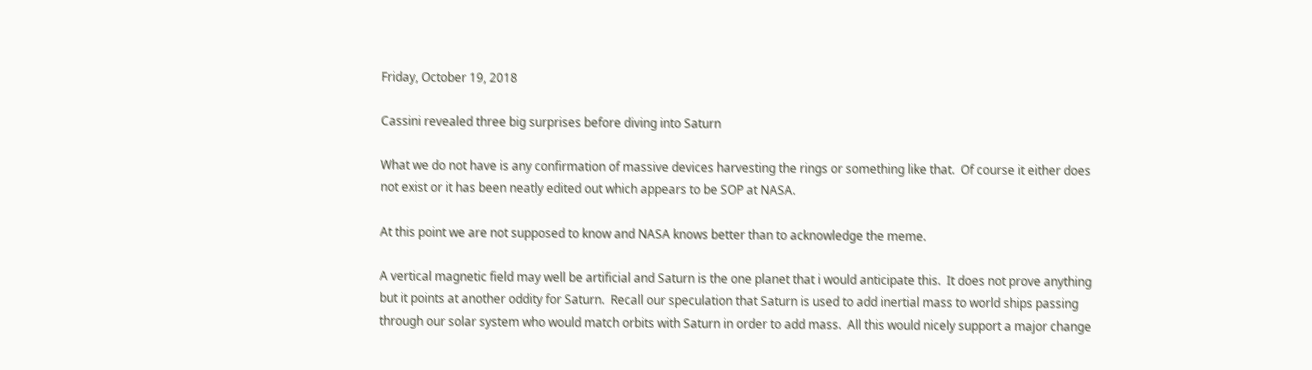Friday, October 19, 2018

Cassini revealed three big surprises before diving into Saturn

What we do not have is any confirmation of massive devices harvesting the rings or something like that.  Of course it either does not exist or it has been neatly edited out which appears to be SOP at NASA.

At this point we are not supposed to know and NASA knows better than to acknowledge the meme.

A vertical magnetic field may well be artificial and Saturn is the one planet that i would anticipate this.  It does not prove anything but it points at another oddity for Saturn.  Recall our speculation that Saturn is used to add inertial mass to world ships passing through our solar system who would match orbits with Saturn in order to add mass.  All this would nicely support a major change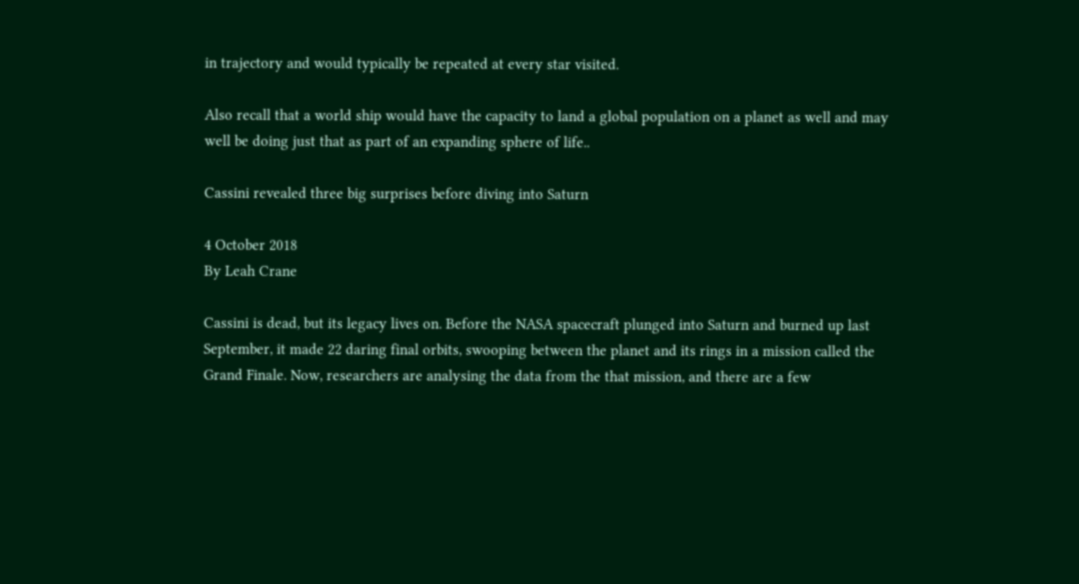in trajectory and would typically be repeated at every star visited.

Also recall that a world ship would have the capacity to land a global population on a planet as well and may well be doing just that as part of an expanding sphere of life..

Cassini revealed three big surprises before diving into Saturn

4 October 2018
By Leah Crane

Cassini is dead, but its legacy lives on. Before the NASA spacecraft plunged into Saturn and burned up last September, it made 22 daring final orbits, swooping between the planet and its rings in a mission called the Grand Finale. Now, researchers are analysing the data from the that mission, and there are a few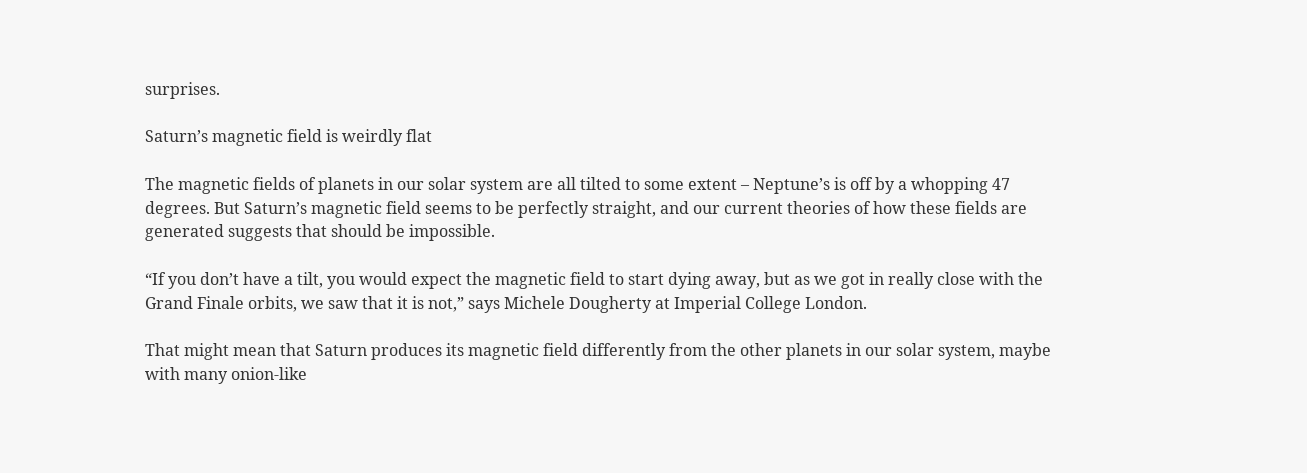surprises.

Saturn’s magnetic field is weirdly flat

The magnetic fields of planets in our solar system are all tilted to some extent – Neptune’s is off by a whopping 47 degrees. But Saturn’s magnetic field seems to be perfectly straight, and our current theories of how these fields are generated suggests that should be impossible.

“If you don’t have a tilt, you would expect the magnetic field to start dying away, but as we got in really close with the Grand Finale orbits, we saw that it is not,” says Michele Dougherty at Imperial College London.

That might mean that Saturn produces its magnetic field differently from the other planets in our solar system, maybe with many onion-like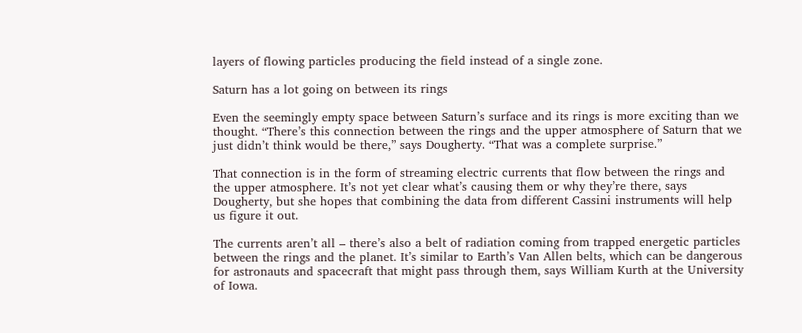layers of flowing particles producing the field instead of a single zone.

Saturn has a lot going on between its rings

Even the seemingly empty space between Saturn’s surface and its rings is more exciting than we thought. “There’s this connection between the rings and the upper atmosphere of Saturn that we just didn’t think would be there,” says Dougherty. “That was a complete surprise.”

That connection is in the form of streaming electric currents that flow between the rings and the upper atmosphere. It’s not yet clear what’s causing them or why they’re there, says Dougherty, but she hopes that combining the data from different Cassini instruments will help us figure it out.

The currents aren’t all – there’s also a belt of radiation coming from trapped energetic particles between the rings and the planet. It’s similar to Earth’s Van Allen belts, which can be dangerous for astronauts and spacecraft that might pass through them, says William Kurth at the University of Iowa.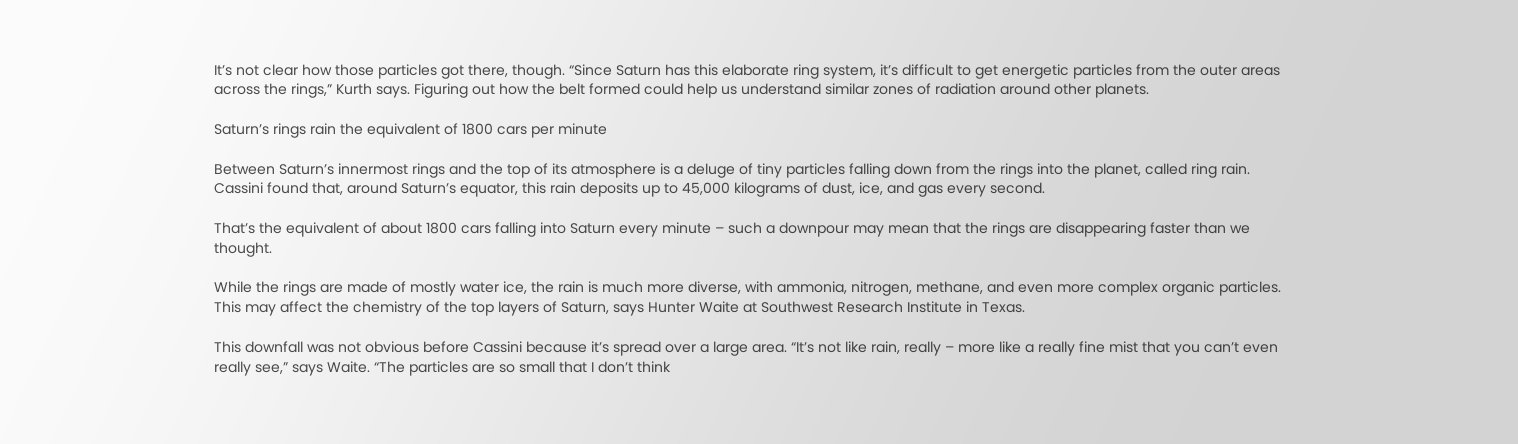It’s not clear how those particles got there, though. “Since Saturn has this elaborate ring system, it’s difficult to get energetic particles from the outer areas across the rings,” Kurth says. Figuring out how the belt formed could help us understand similar zones of radiation around other planets.

Saturn’s rings rain the equivalent of 1800 cars per minute

Between Saturn’s innermost rings and the top of its atmosphere is a deluge of tiny particles falling down from the rings into the planet, called ring rain. Cassini found that, around Saturn’s equator, this rain deposits up to 45,000 kilograms of dust, ice, and gas every second.

That’s the equivalent of about 1800 cars falling into Saturn every minute – such a downpour may mean that the rings are disappearing faster than we thought.

While the rings are made of mostly water ice, the rain is much more diverse, with ammonia, nitrogen, methane, and even more complex organic particles. This may affect the chemistry of the top layers of Saturn, says Hunter Waite at Southwest Research Institute in Texas.

This downfall was not obvious before Cassini because it’s spread over a large area. “It’s not like rain, really – more like a really fine mist that you can’t even really see,” says Waite. “The particles are so small that I don’t think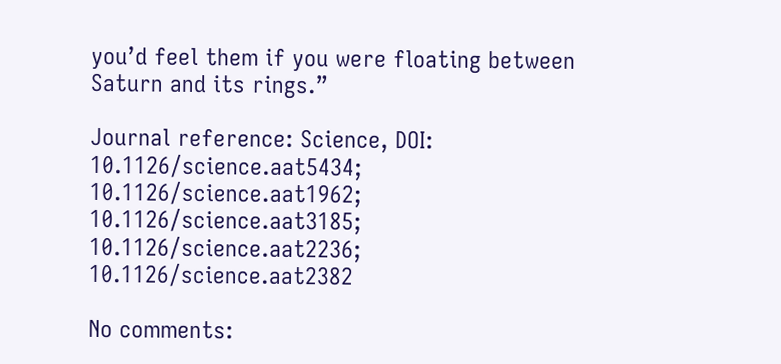you’d feel them if you were floating between Saturn and its rings.”

Journal reference: Science, DOI: 10.1126/science.aat5434; 10.1126/science.aat1962; 10.1126/science.aat3185; 10.1126/science.aat2236; 10.1126/science.aat2382

No comments: